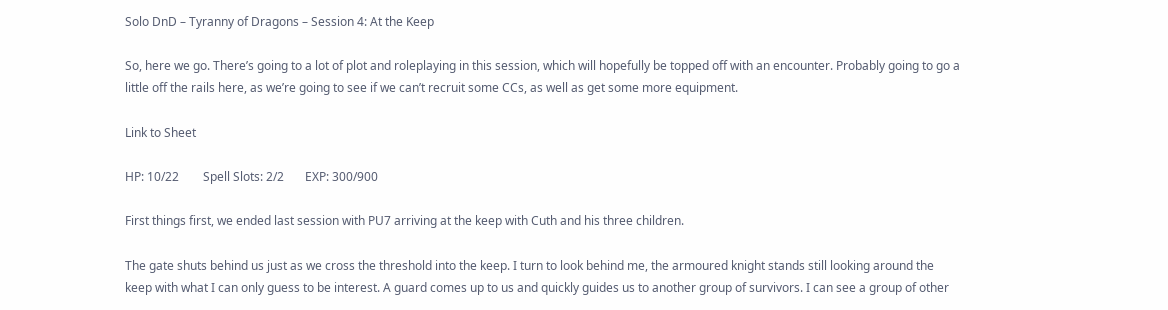Solo DnD – Tyranny of Dragons – Session 4: At the Keep

So, here we go. There’s going to a lot of plot and roleplaying in this session, which will hopefully be topped off with an encounter. Probably going to go a little off the rails here, as we’re going to see if we can’t recruit some CCs, as well as get some more equipment.

Link to Sheet

HP: 10/22        Spell Slots: 2/2       EXP: 300/900

First things first, we ended last session with PU7 arriving at the keep with Cuth and his three children.

The gate shuts behind us just as we cross the threshold into the keep. I turn to look behind me, the armoured knight stands still looking around the keep with what I can only guess to be interest. A guard comes up to us and quickly guides us to another group of survivors. I can see a group of other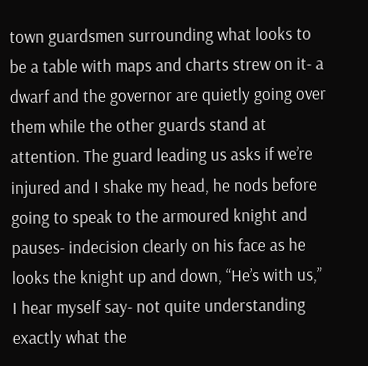town guardsmen surrounding what looks to be a table with maps and charts strew on it- a dwarf and the governor are quietly going over them while the other guards stand at attention. The guard leading us asks if we’re injured and I shake my head, he nods before going to speak to the armoured knight and pauses- indecision clearly on his face as he looks the knight up and down, “He’s with us,” I hear myself say- not quite understanding exactly what the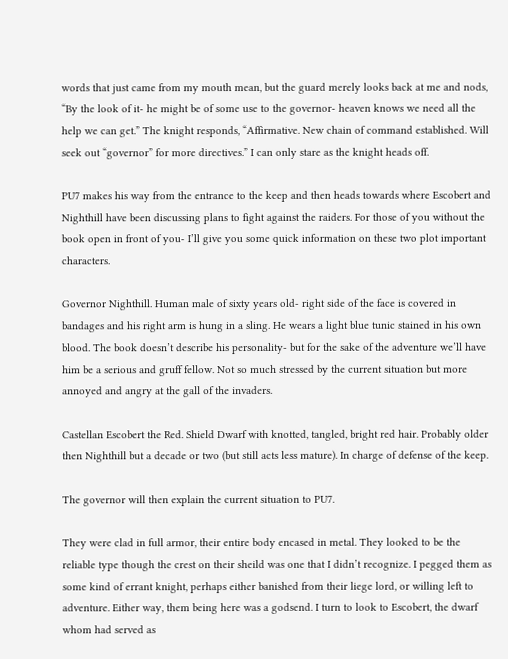words that just came from my mouth mean, but the guard merely looks back at me and nods, “By the look of it- he might be of some use to the governor- heaven knows we need all the help we can get.” The knight responds, “Affirmative. New chain of command established. Will seek out “governor” for more directives.” I can only stare as the knight heads off.

PU7 makes his way from the entrance to the keep and then heads towards where Escobert and Nighthill have been discussing plans to fight against the raiders. For those of you without the book open in front of you- I’ll give you some quick information on these two plot important characters.

Governor Nighthill. Human male of sixty years old- right side of the face is covered in bandages and his right arm is hung in a sling. He wears a light blue tunic stained in his own blood. The book doesn’t describe his personality- but for the sake of the adventure we’ll have him be a serious and gruff fellow. Not so much stressed by the current situation but more annoyed and angry at the gall of the invaders.

Castellan Escobert the Red. Shield Dwarf with knotted, tangled, bright red hair. Probably older then Nighthill but a decade or two (but still acts less mature). In charge of defense of the keep.

The governor will then explain the current situation to PU7.

They were clad in full armor, their entire body encased in metal. They looked to be the reliable type though the crest on their sheild was one that I didn’t recognize. I pegged them as some kind of errant knight, perhaps either banished from their liege lord, or willing left to adventure. Either way, them being here was a godsend. I turn to look to Escobert, the dwarf whom had served as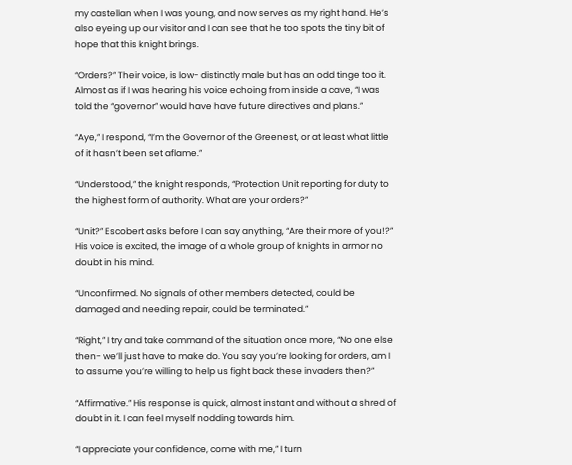my castellan when I was young, and now serves as my right hand. He’s also eyeing up our visitor and I can see that he too spots the tiny bit of hope that this knight brings.

“Orders?” Their voice, is low- distinctly male but has an odd tinge too it. Almost as if I was hearing his voice echoing from inside a cave, “I was told the “governor” would have have future directives and plans.”

“Aye,” I respond, “I’m the Governor of the Greenest, or at least what little of it hasn’t been set aflame.”

“Understood,” the knight responds, “Protection Unit reporting for duty to the highest form of authority. What are your orders?”

“Unit?” Escobert asks before I can say anything, “Are their more of you!?” His voice is excited, the image of a whole group of knights in armor no doubt in his mind.

“Unconfirmed. No signals of other members detected, could be damaged and needing repair, could be terminated.”

“Right,” I try and take command of the situation once more, “No one else then- we’ll just have to make do. You say you’re looking for orders, am I to assume you’re willing to help us fight back these invaders then?”

“Affirmative.” His response is quick, almost instant and without a shred of doubt in it. I can feel myself nodding towards him.

“I appreciate your confidence, come with me,” I turn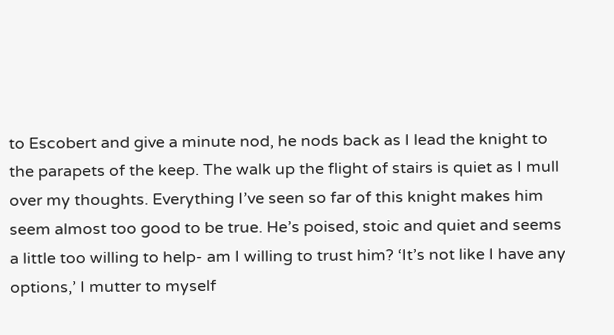to Escobert and give a minute nod, he nods back as I lead the knight to the parapets of the keep. The walk up the flight of stairs is quiet as I mull over my thoughts. Everything I’ve seen so far of this knight makes him seem almost too good to be true. He’s poised, stoic and quiet and seems a little too willing to help- am I willing to trust him? ‘It’s not like I have any options,’ I mutter to myself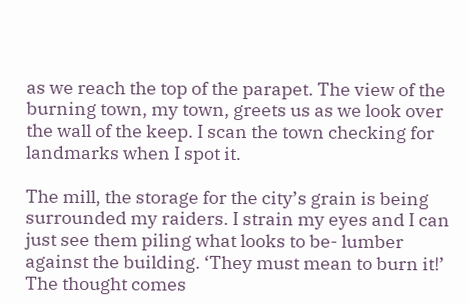as we reach the top of the parapet. The view of the burning town, my town, greets us as we look over the wall of the keep. I scan the town checking for landmarks when I spot it.

The mill, the storage for the city’s grain is being surrounded my raiders. I strain my eyes and I can just see them piling what looks to be- lumber against the building. ‘They must mean to burn it!’ The thought comes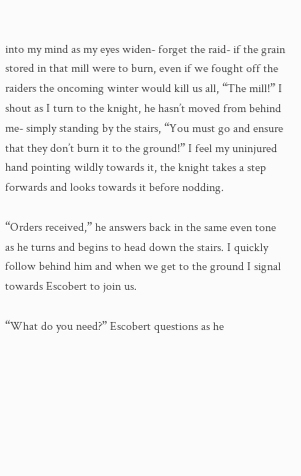into my mind as my eyes widen- forget the raid- if the grain stored in that mill were to burn, even if we fought off the raiders the oncoming winter would kill us all, “The mill!” I shout as I turn to the knight, he hasn’t moved from behind me- simply standing by the stairs, “You must go and ensure that they don’t burn it to the ground!” I feel my uninjured hand pointing wildly towards it, the knight takes a step forwards and looks towards it before nodding.

“Orders received,” he answers back in the same even tone as he turns and begins to head down the stairs. I quickly follow behind him and when we get to the ground I signal towards Escobert to join us.

“What do you need?” Escobert questions as he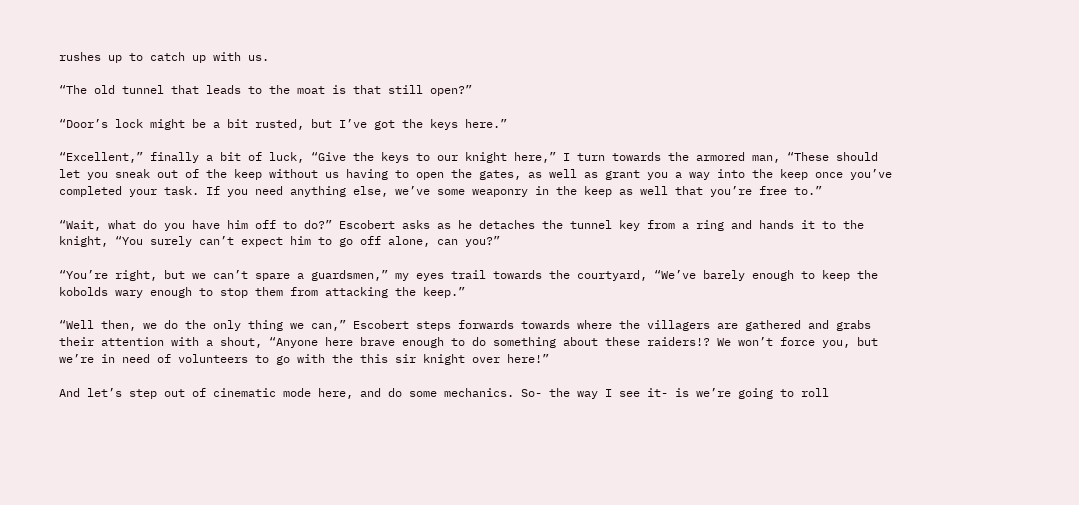rushes up to catch up with us.

“The old tunnel that leads to the moat is that still open?”

“Door’s lock might be a bit rusted, but I’ve got the keys here.”

“Excellent,” finally a bit of luck, “Give the keys to our knight here,” I turn towards the armored man, “These should let you sneak out of the keep without us having to open the gates, as well as grant you a way into the keep once you’ve completed your task. If you need anything else, we’ve some weaponry in the keep as well that you’re free to.”

“Wait, what do you have him off to do?” Escobert asks as he detaches the tunnel key from a ring and hands it to the knight, “You surely can’t expect him to go off alone, can you?”

“You’re right, but we can’t spare a guardsmen,” my eyes trail towards the courtyard, “We’ve barely enough to keep the kobolds wary enough to stop them from attacking the keep.”

“Well then, we do the only thing we can,” Escobert steps forwards towards where the villagers are gathered and grabs their attention with a shout, “Anyone here brave enough to do something about these raiders!? We won’t force you, but we’re in need of volunteers to go with the this sir knight over here!”

And let’s step out of cinematic mode here, and do some mechanics. So- the way I see it- is we’re going to roll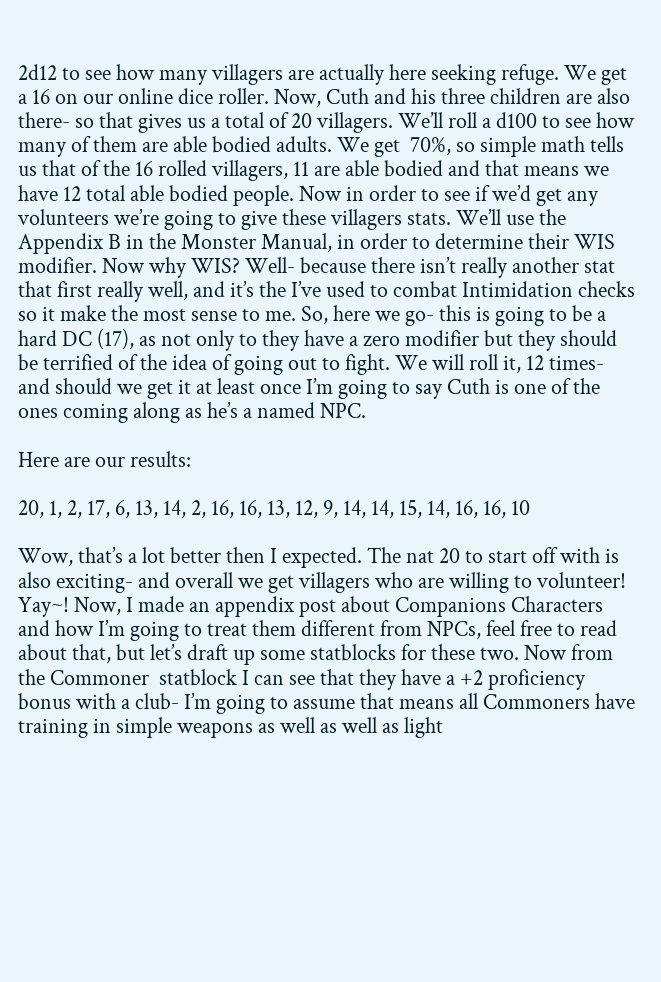2d12 to see how many villagers are actually here seeking refuge. We get a 16 on our online dice roller. Now, Cuth and his three children are also there- so that gives us a total of 20 villagers. We’ll roll a d100 to see how many of them are able bodied adults. We get  70%, so simple math tells us that of the 16 rolled villagers, 11 are able bodied and that means we have 12 total able bodied people. Now in order to see if we’d get any volunteers we’re going to give these villagers stats. We’ll use the Appendix B in the Monster Manual, in order to determine their WIS modifier. Now why WIS? Well- because there isn’t really another stat that first really well, and it’s the I’ve used to combat Intimidation checks so it make the most sense to me. So, here we go- this is going to be a hard DC (17), as not only to they have a zero modifier but they should be terrified of the idea of going out to fight. We will roll it, 12 times- and should we get it at least once I’m going to say Cuth is one of the ones coming along as he’s a named NPC.

Here are our results:

20, 1, 2, 17, 6, 13, 14, 2, 16, 16, 13, 12, 9, 14, 14, 15, 14, 16, 16, 10

Wow, that’s a lot better then I expected. The nat 20 to start off with is also exciting- and overall we get villagers who are willing to volunteer! Yay~! Now, I made an appendix post about Companions Characters and how I’m going to treat them different from NPCs, feel free to read about that, but let’s draft up some statblocks for these two. Now from the Commoner  statblock I can see that they have a +2 proficiency bonus with a club- I’m going to assume that means all Commoners have training in simple weapons as well as well as light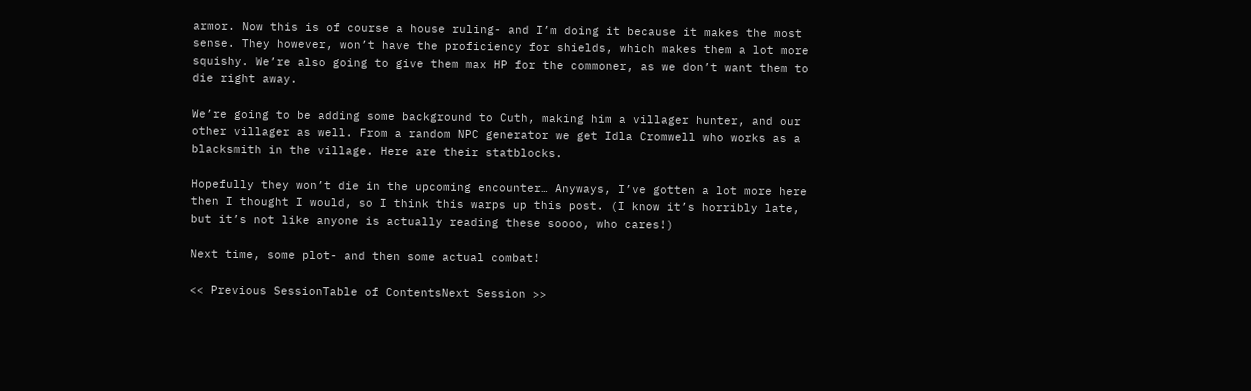armor. Now this is of course a house ruling- and I’m doing it because it makes the most sense. They however, won’t have the proficiency for shields, which makes them a lot more squishy. We’re also going to give them max HP for the commoner, as we don’t want them to die right away.

We’re going to be adding some background to Cuth, making him a villager hunter, and our other villager as well. From a random NPC generator we get Idla Cromwell who works as a blacksmith in the village. Here are their statblocks.

Hopefully they won’t die in the upcoming encounter… Anyways, I’ve gotten a lot more here then I thought I would, so I think this warps up this post. (I know it’s horribly late, but it’s not like anyone is actually reading these soooo, who cares!)

Next time, some plot- and then some actual combat!

<< Previous SessionTable of ContentsNext Session >>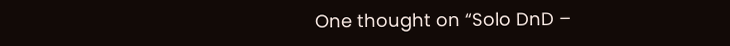One thought on “Solo DnD –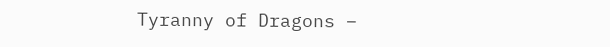Tyranny of Dragons –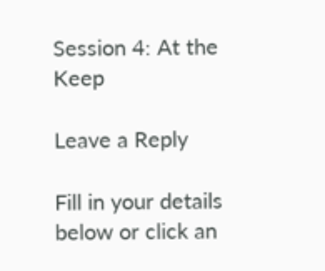Session 4: At the Keep

Leave a Reply

Fill in your details below or click an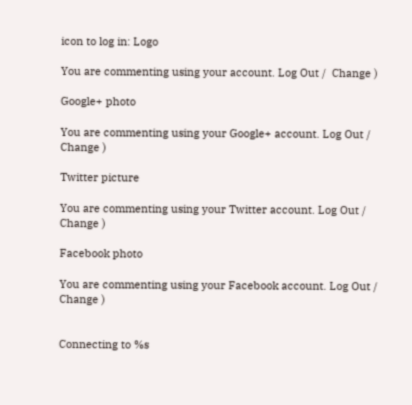icon to log in: Logo

You are commenting using your account. Log Out /  Change )

Google+ photo

You are commenting using your Google+ account. Log Out /  Change )

Twitter picture

You are commenting using your Twitter account. Log Out /  Change )

Facebook photo

You are commenting using your Facebook account. Log Out /  Change )


Connecting to %s